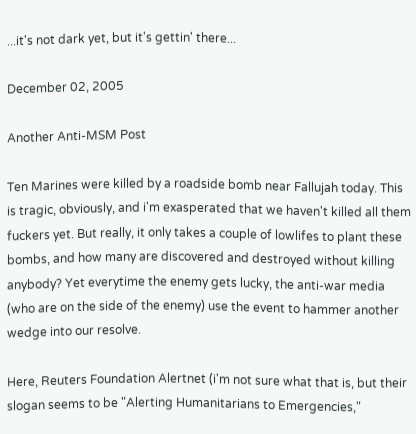...it's not dark yet, but it's gettin' there...

December 02, 2005

Another Anti-MSM Post

Ten Marines were killed by a roadside bomb near Fallujah today. This is tragic, obviously, and i'm exasperated that we haven't killed all them fuckers yet. But really, it only takes a couple of lowlifes to plant these bombs, and how many are discovered and destroyed without killing anybody? Yet everytime the enemy gets lucky, the anti-war media (who are on the side of the enemy) use the event to hammer another wedge into our resolve.

Here, Reuters Foundation Alertnet (i'm not sure what that is, but their slogan seems to be "Alerting Humanitarians to Emergencies,"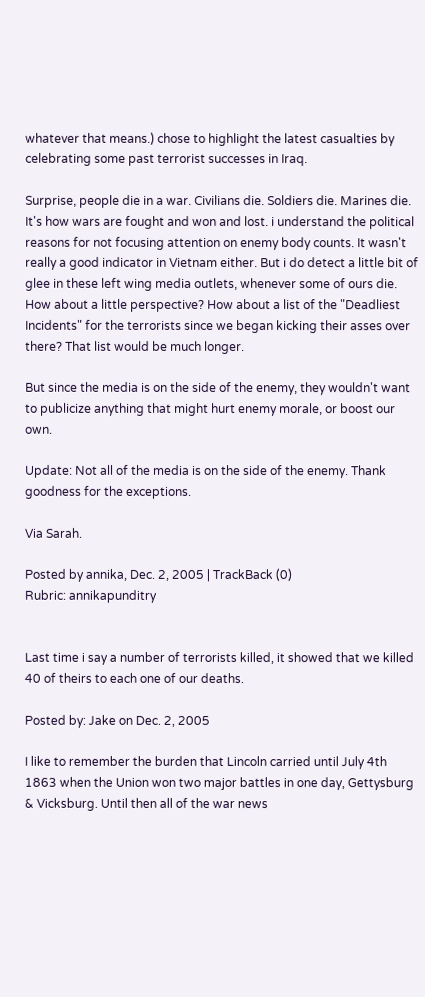whatever that means.) chose to highlight the latest casualties by celebrating some past terrorist successes in Iraq.

Surprise, people die in a war. Civilians die. Soldiers die. Marines die. It's how wars are fought and won and lost. i understand the political reasons for not focusing attention on enemy body counts. It wasn't really a good indicator in Vietnam either. But i do detect a little bit of glee in these left wing media outlets, whenever some of ours die. How about a little perspective? How about a list of the "Deadliest Incidents" for the terrorists since we began kicking their asses over there? That list would be much longer.

But since the media is on the side of the enemy, they wouldn't want to publicize anything that might hurt enemy morale, or boost our own.

Update: Not all of the media is on the side of the enemy. Thank goodness for the exceptions.

Via Sarah.

Posted by annika, Dec. 2, 2005 | TrackBack (0)
Rubric: annikapunditry


Last time i say a number of terrorists killed, it showed that we killed 40 of theirs to each one of our deaths.

Posted by: Jake on Dec. 2, 2005

I like to remember the burden that Lincoln carried until July 4th 1863 when the Union won two major battles in one day, Gettysburg & Vicksburg. Until then all of the war news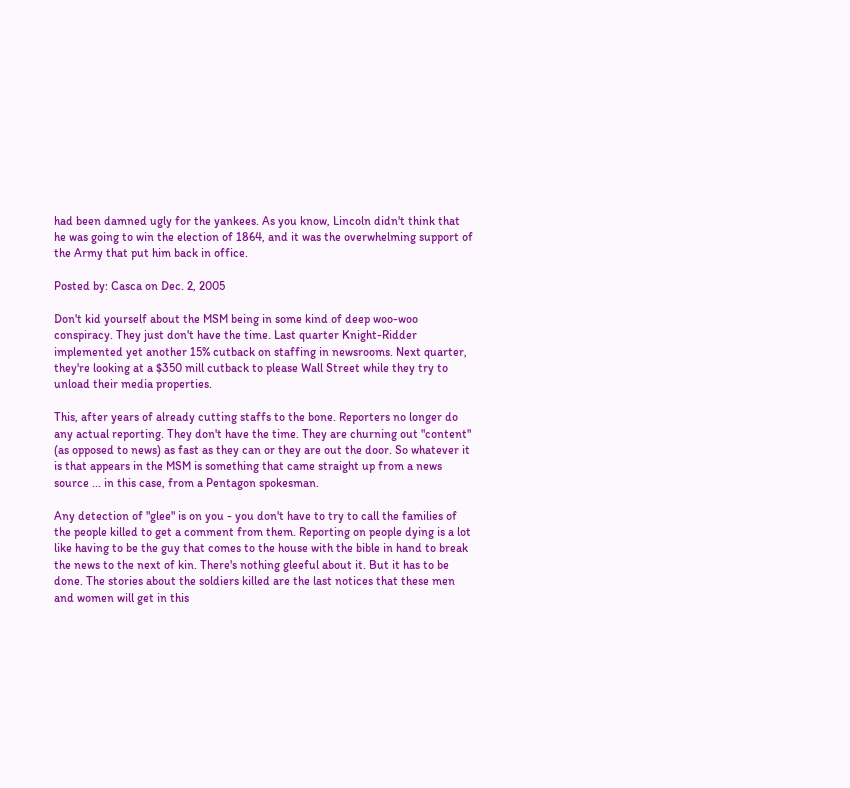had been damned ugly for the yankees. As you know, Lincoln didn't think that he was going to win the election of 1864, and it was the overwhelming support of the Army that put him back in office.

Posted by: Casca on Dec. 2, 2005

Don't kid yourself about the MSM being in some kind of deep woo-woo conspiracy. They just don't have the time. Last quarter Knight-Ridder implemented yet another 15% cutback on staffing in newsrooms. Next quarter, they're looking at a $350 mill cutback to please Wall Street while they try to unload their media properties.

This, after years of already cutting staffs to the bone. Reporters no longer do any actual reporting. They don't have the time. They are churning out "content" (as opposed to news) as fast as they can or they are out the door. So whatever it is that appears in the MSM is something that came straight up from a news source ... in this case, from a Pentagon spokesman.

Any detection of "glee" is on you - you don't have to try to call the families of the people killed to get a comment from them. Reporting on people dying is a lot like having to be the guy that comes to the house with the bible in hand to break the news to the next of kin. There's nothing gleeful about it. But it has to be done. The stories about the soldiers killed are the last notices that these men and women will get in this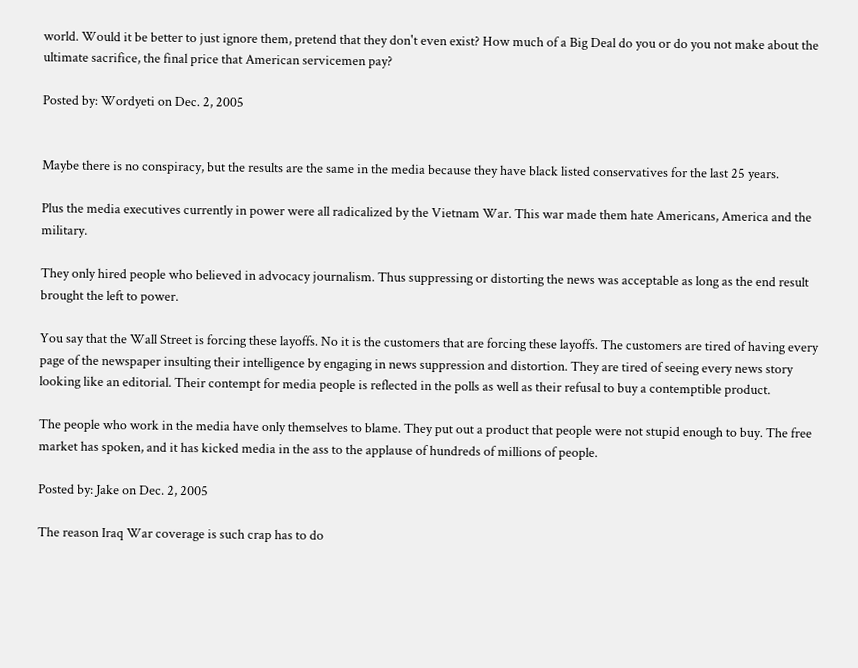world. Would it be better to just ignore them, pretend that they don't even exist? How much of a Big Deal do you or do you not make about the ultimate sacrifice, the final price that American servicemen pay?

Posted by: Wordyeti on Dec. 2, 2005


Maybe there is no conspiracy, but the results are the same in the media because they have black listed conservatives for the last 25 years.

Plus the media executives currently in power were all radicalized by the Vietnam War. This war made them hate Americans, America and the military.

They only hired people who believed in advocacy journalism. Thus suppressing or distorting the news was acceptable as long as the end result brought the left to power.

You say that the Wall Street is forcing these layoffs. No it is the customers that are forcing these layoffs. The customers are tired of having every page of the newspaper insulting their intelligence by engaging in news suppression and distortion. They are tired of seeing every news story looking like an editorial. Their contempt for media people is reflected in the polls as well as their refusal to buy a contemptible product.

The people who work in the media have only themselves to blame. They put out a product that people were not stupid enough to buy. The free market has spoken, and it has kicked media in the ass to the applause of hundreds of millions of people.

Posted by: Jake on Dec. 2, 2005

The reason Iraq War coverage is such crap has to do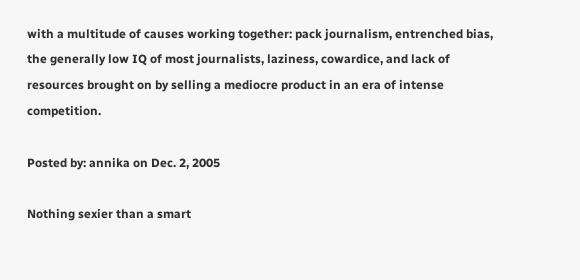with a multitude of causes working together: pack journalism, entrenched bias, the generally low IQ of most journalists, laziness, cowardice, and lack of resources brought on by selling a mediocre product in an era of intense competition.

Posted by: annika on Dec. 2, 2005

Nothing sexier than a smart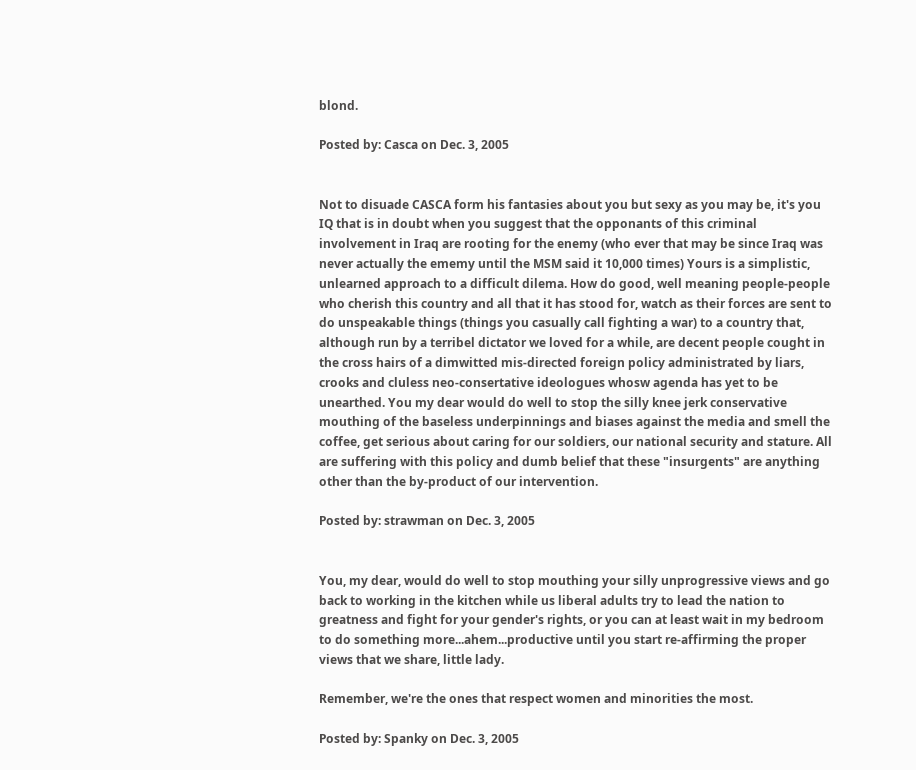blond.

Posted by: Casca on Dec. 3, 2005


Not to disuade CASCA form his fantasies about you but sexy as you may be, it's you IQ that is in doubt when you suggest that the opponants of this criminal involvement in Iraq are rooting for the enemy (who ever that may be since Iraq was never actually the ememy until the MSM said it 10,000 times) Yours is a simplistic, unlearned approach to a difficult dilema. How do good, well meaning people-people who cherish this country and all that it has stood for, watch as their forces are sent to do unspeakable things (things you casually call fighting a war) to a country that, although run by a terribel dictator we loved for a while, are decent people cought in the cross hairs of a dimwitted mis-directed foreign policy administrated by liars, crooks and cluless neo-consertative ideologues whosw agenda has yet to be unearthed. You my dear would do well to stop the silly knee jerk conservative mouthing of the baseless underpinnings and biases against the media and smell the coffee, get serious about caring for our soldiers, our national security and stature. All are suffering with this policy and dumb belief that these "insurgents" are anything other than the by-product of our intervention.

Posted by: strawman on Dec. 3, 2005


You, my dear, would do well to stop mouthing your silly unprogressive views and go back to working in the kitchen while us liberal adults try to lead the nation to greatness and fight for your gender's rights, or you can at least wait in my bedroom to do something more...ahem...productive until you start re-affirming the proper views that we share, little lady.

Remember, we're the ones that respect women and minorities the most.

Posted by: Spanky on Dec. 3, 2005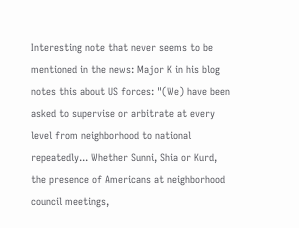Interesting note that never seems to be mentioned in the news: Major K in his blog notes this about US forces: "(We) have been asked to supervise or arbitrate at every level from neighborhood to national repeatedly... Whether Sunni, Shia or Kurd, the presence of Americans at neighborhood council meetings,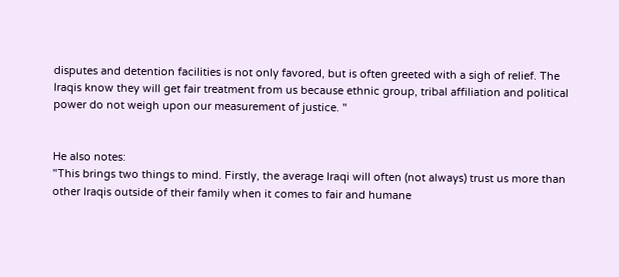disputes and detention facilities is not only favored, but is often greeted with a sigh of relief. The Iraqis know they will get fair treatment from us because ethnic group, tribal affiliation and political power do not weigh upon our measurement of justice. "


He also notes:
"This brings two things to mind. Firstly, the average Iraqi will often (not always) trust us more than other Iraqis outside of their family when it comes to fair and humane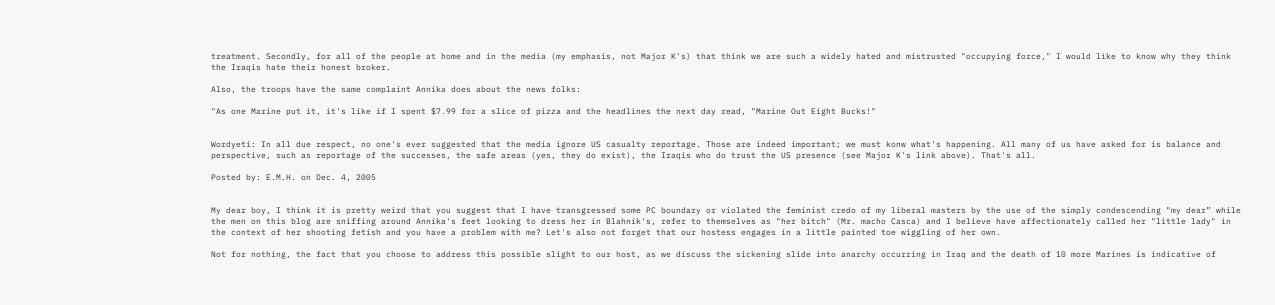treatment. Secondly, for all of the people at home and in the media (my emphasis, not Major K's) that think we are such a widely hated and mistrusted "occupying force," I would like to know why they think the Iraqis hate their honest broker.

Also, the troops have the same complaint Annika does about the news folks:

"As one Marine put it, it's like if I spent $7.99 for a slice of pizza and the headlines the next day read, "Marine Out Eight Bucks!"


Wordyeti: In all due respect, no one's ever suggested that the media ignore US casualty reportage. Those are indeed important; we must konw what's happening. All many of us have asked for is balance and perspective, such as reportage of the successes, the safe areas (yes, they do exist), the Iraqis who do trust the US presence (see Major K's link above). That's all.

Posted by: E.M.H. on Dec. 4, 2005


My dear boy, I think it is pretty weird that you suggest that I have transgressed some PC boundary or violated the feminist credo of my liberal masters by the use of the simply condescending "my dear” while the men on this blog are sniffing around Annika's feet looking to dress her in Blahnik's, refer to themselves as "her bitch" (Mr. macho Casca) and I believe have affectionately called her "little lady" in the context of her shooting fetish and you have a problem with me? Let's also not forget that our hostess engages in a little painted toe wiggling of her own.

Not for nothing, the fact that you choose to address this possible slight to our host, as we discuss the sickening slide into anarchy occurring in Iraq and the death of 10 more Marines is indicative of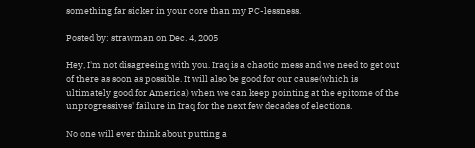something far sicker in your core than my PC-lessness.

Posted by: strawman on Dec. 4, 2005

Hey, I'm not disagreeing with you. Iraq is a chaotic mess and we need to get out of there as soon as possible. It will also be good for our cause(which is ultimately good for America) when we can keep pointing at the epitome of the unprogressives' failure in Iraq for the next few decades of elections.

No one will ever think about putting a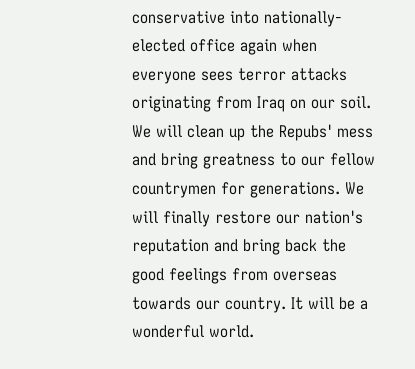conservative into nationally-elected office again when everyone sees terror attacks originating from Iraq on our soil. We will clean up the Repubs' mess and bring greatness to our fellow countrymen for generations. We will finally restore our nation's reputation and bring back the good feelings from overseas towards our country. It will be a wonderful world.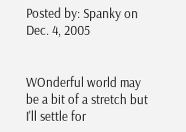Posted by: Spanky on Dec. 4, 2005


WOnderful world may be a bit of a stretch but I'll settle for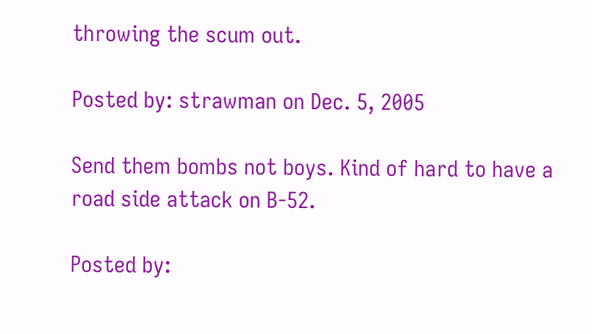throwing the scum out.

Posted by: strawman on Dec. 5, 2005

Send them bombs not boys. Kind of hard to have a road side attack on B-52.

Posted by: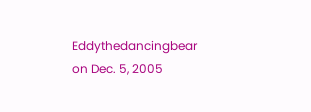Eddythedancingbear on Dec. 5, 2005